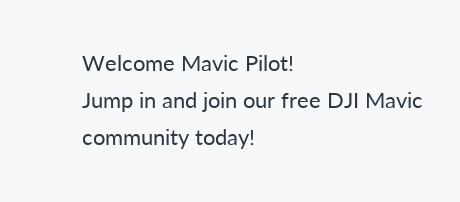Welcome Mavic Pilot!
Jump in and join our free DJI Mavic community today!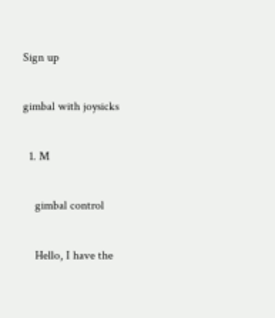Sign up

gimbal with joysicks

  1. M

    gimbal control

    Hello, I have the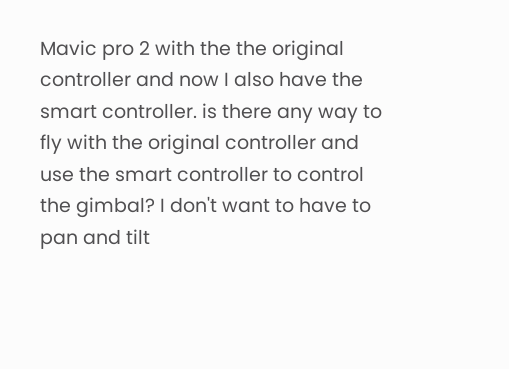Mavic pro 2 with the the original controller and now I also have the smart controller. is there any way to fly with the original controller and use the smart controller to control the gimbal? I don't want to have to pan and tilt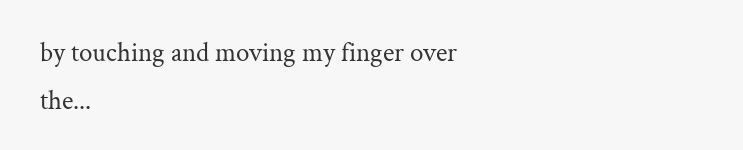by touching and moving my finger over the...